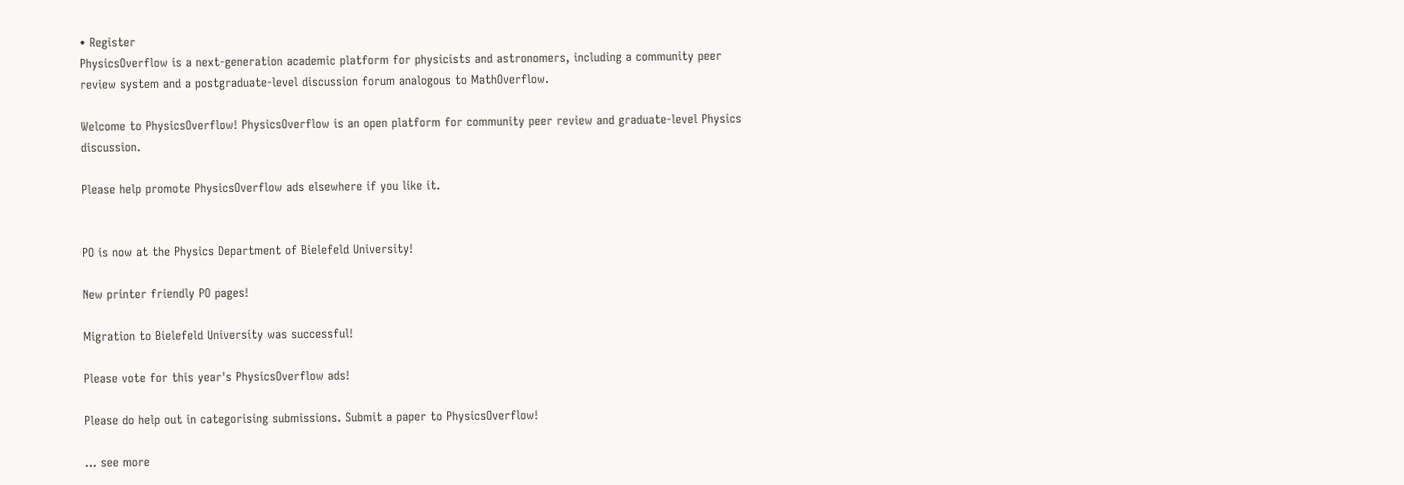• Register
PhysicsOverflow is a next-generation academic platform for physicists and astronomers, including a community peer review system and a postgraduate-level discussion forum analogous to MathOverflow.

Welcome to PhysicsOverflow! PhysicsOverflow is an open platform for community peer review and graduate-level Physics discussion.

Please help promote PhysicsOverflow ads elsewhere if you like it.


PO is now at the Physics Department of Bielefeld University!

New printer friendly PO pages!

Migration to Bielefeld University was successful!

Please vote for this year's PhysicsOverflow ads!

Please do help out in categorising submissions. Submit a paper to PhysicsOverflow!

... see more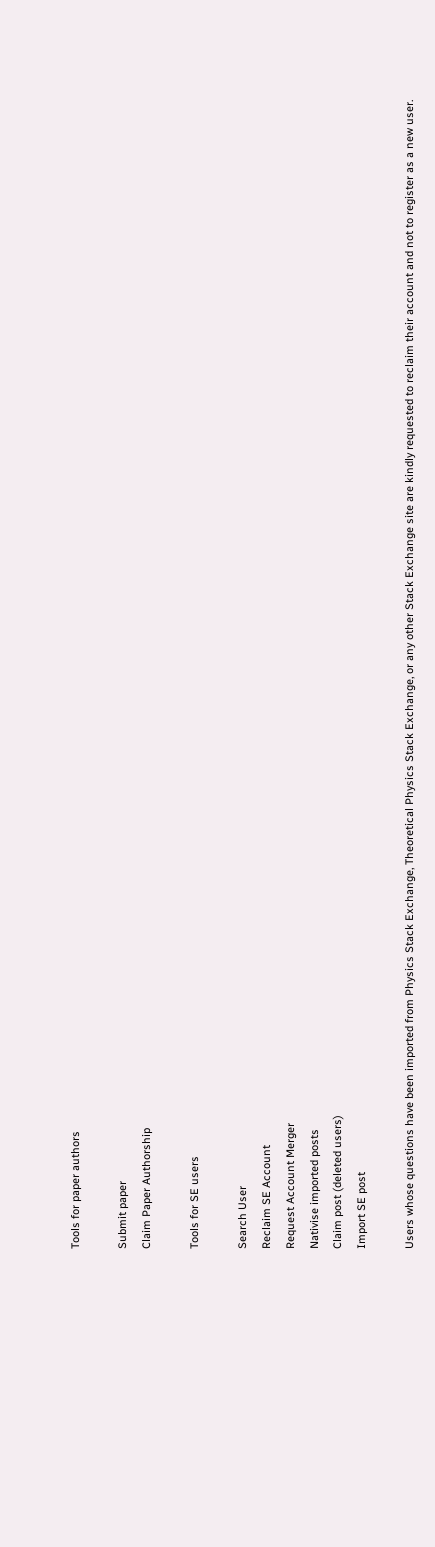Tools for paper authors

Submit paper
Claim Paper Authorship

Tools for SE users

Search User
Reclaim SE Account
Request Account Merger
Nativise imported posts
Claim post (deleted users)
Import SE post

Users whose questions have been imported from Physics Stack Exchange, Theoretical Physics Stack Exchange, or any other Stack Exchange site are kindly requested to reclaim their account and not to register as a new user.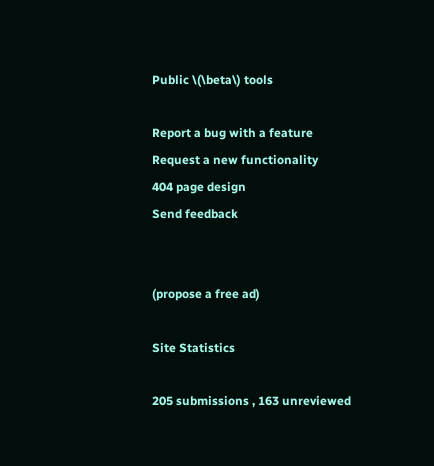Public \(\beta\) tools

Report a bug with a feature
Request a new functionality
404 page design
Send feedback


(propose a free ad)

Site Statistics

205 submissions , 163 unreviewed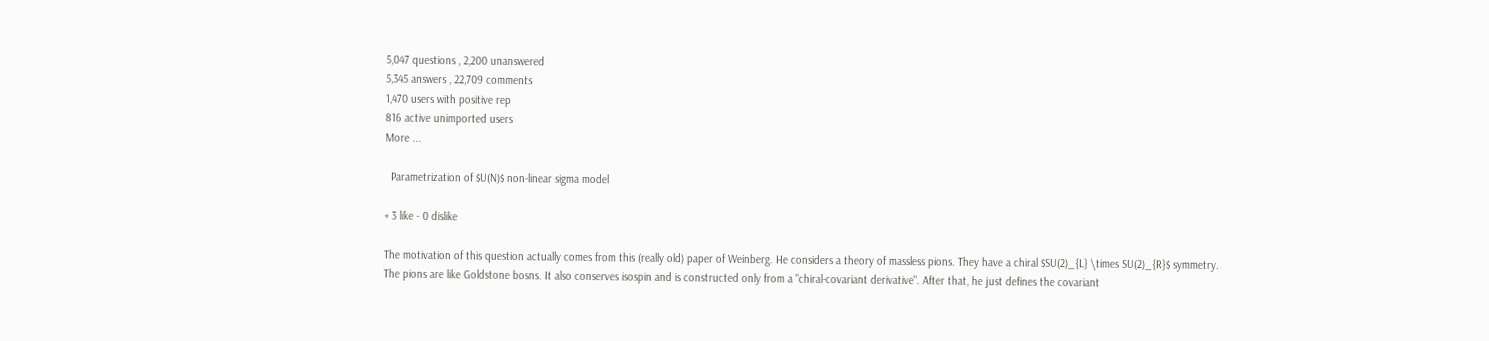5,047 questions , 2,200 unanswered
5,345 answers , 22,709 comments
1,470 users with positive rep
816 active unimported users
More ...

  Parametrization of $U(N)$ non-linear sigma model

+ 3 like - 0 dislike

The motivation of this question actually comes from this (really old) paper of Weinberg. He considers a theory of massless pions. They have a chiral $SU(2)_{L} \times SU(2)_{R}$ symmetry. The pions are like Goldstone bosns. It also conserves isospin and is constructed only from a "chiral-covariant derivative". After that, he just defines the covariant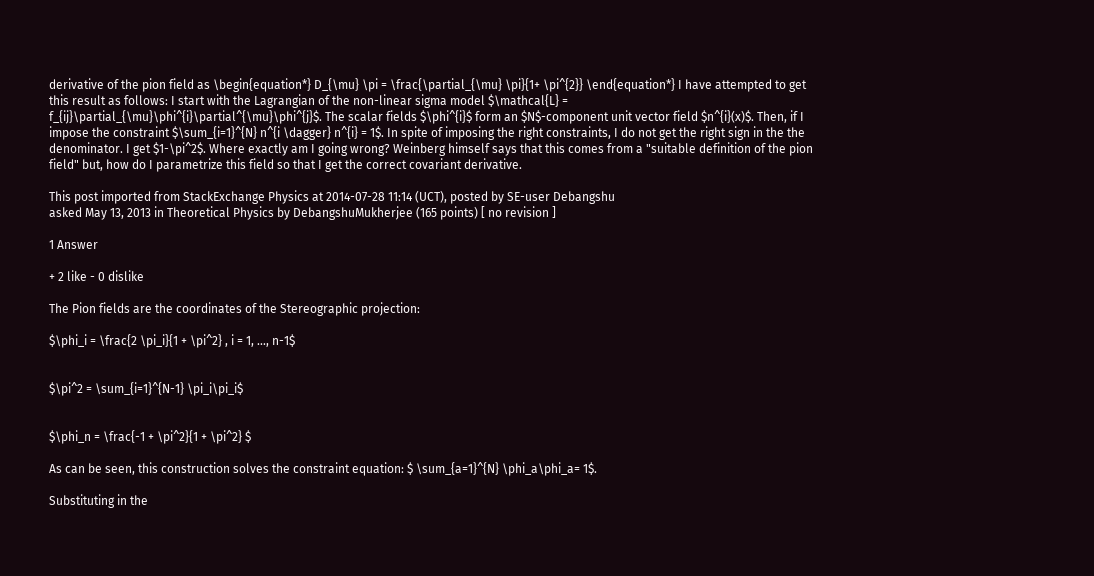derivative of the pion field as \begin{equation*} D_{\mu} \pi = \frac{\partial_{\mu} \pi}{1+ \pi^{2}} \end{equation*} I have attempted to get this result as follows: I start with the Lagrangian of the non-linear sigma model $\mathcal{L} = f_{ij}\partial_{\mu}\phi^{i}\partial^{\mu}\phi^{j}$. The scalar fields $\phi^{i}$ form an $N$-component unit vector field $n^{i}(x)$. Then, if I impose the constraint $\sum_{i=1}^{N} n^{i \dagger} n^{i} = 1$. In spite of imposing the right constraints, I do not get the right sign in the the denominator. I get $1-\pi^2$. Where exactly am I going wrong? Weinberg himself says that this comes from a "suitable definition of the pion field" but, how do I parametrize this field so that I get the correct covariant derivative.

This post imported from StackExchange Physics at 2014-07-28 11:14 (UCT), posted by SE-user Debangshu
asked May 13, 2013 in Theoretical Physics by DebangshuMukherjee (165 points) [ no revision ]

1 Answer

+ 2 like - 0 dislike

The Pion fields are the coordinates of the Stereographic projection:

$\phi_i = \frac{2 \pi_i}{1 + \pi^2} , i = 1, ..., n-1$


$\pi^2 = \sum_{i=1}^{N-1} \pi_i\pi_i$


$\phi_n = \frac{-1 + \pi^2}{1 + \pi^2} $

As can be seen, this construction solves the constraint equation: $ \sum_{a=1}^{N} \phi_a\phi_a= 1$.

Substituting in the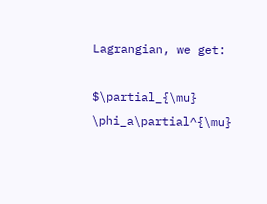Lagrangian, we get:

$\partial_{\mu} \phi_a\partial^{\mu}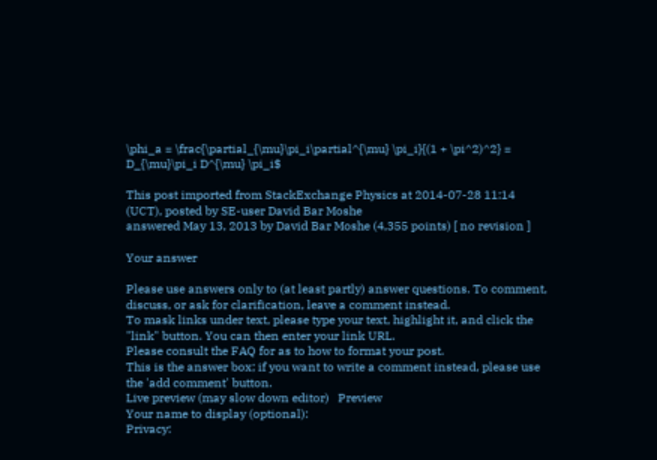\phi_a = \frac{\partial_{\mu}\pi_i\partial^{\mu} \pi_i}{(1 + \pi^2)^2} = D_{\mu}\pi_i D^{\mu} \pi_i$

This post imported from StackExchange Physics at 2014-07-28 11:14 (UCT), posted by SE-user David Bar Moshe
answered May 13, 2013 by David Bar Moshe (4,355 points) [ no revision ]

Your answer

Please use answers only to (at least partly) answer questions. To comment, discuss, or ask for clarification, leave a comment instead.
To mask links under text, please type your text, highlight it, and click the "link" button. You can then enter your link URL.
Please consult the FAQ for as to how to format your post.
This is the answer box; if you want to write a comment instead, please use the 'add comment' button.
Live preview (may slow down editor)   Preview
Your name to display (optional):
Privacy: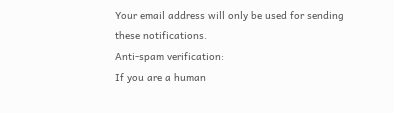Your email address will only be used for sending these notifications.
Anti-spam verification:
If you are a human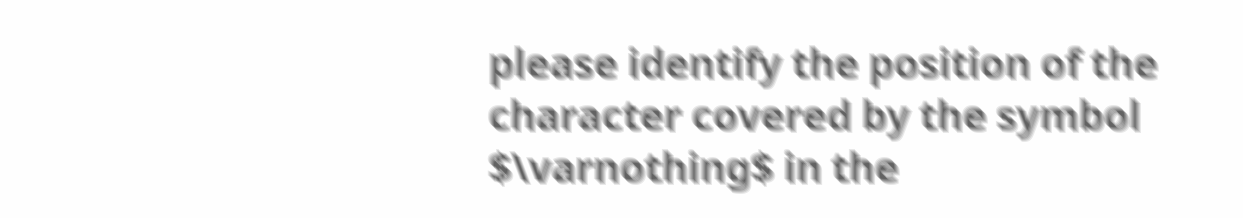please identify the position of the character covered by the symbol $\varnothing$ in the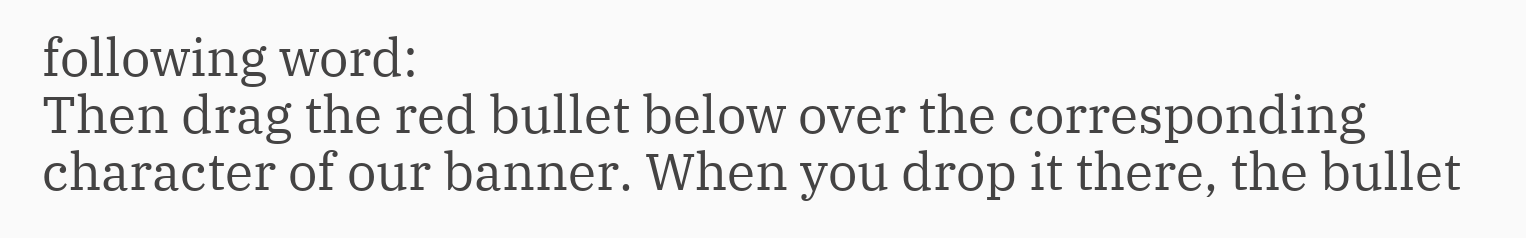following word:
Then drag the red bullet below over the corresponding character of our banner. When you drop it there, the bullet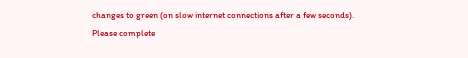changes to green (on slow internet connections after a few seconds).
Please complete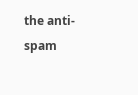the anti-spam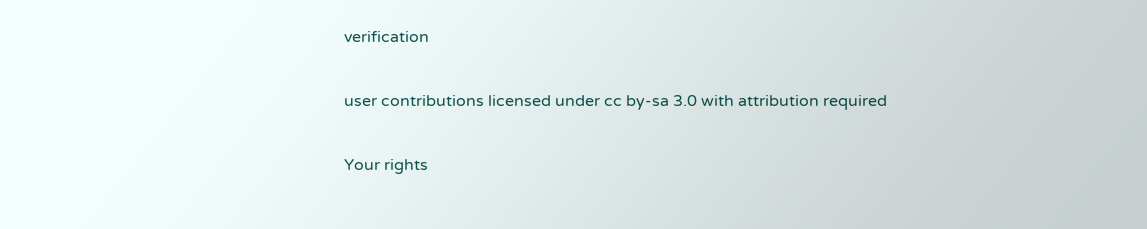verification

user contributions licensed under cc by-sa 3.0 with attribution required

Your rights